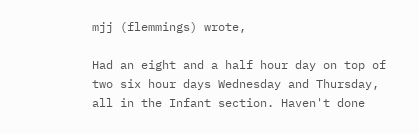mjj (flemmings) wrote,

Had an eight and a half hour day on top of two six hour days Wednesday and Thursday, all in the Infant section. Haven't done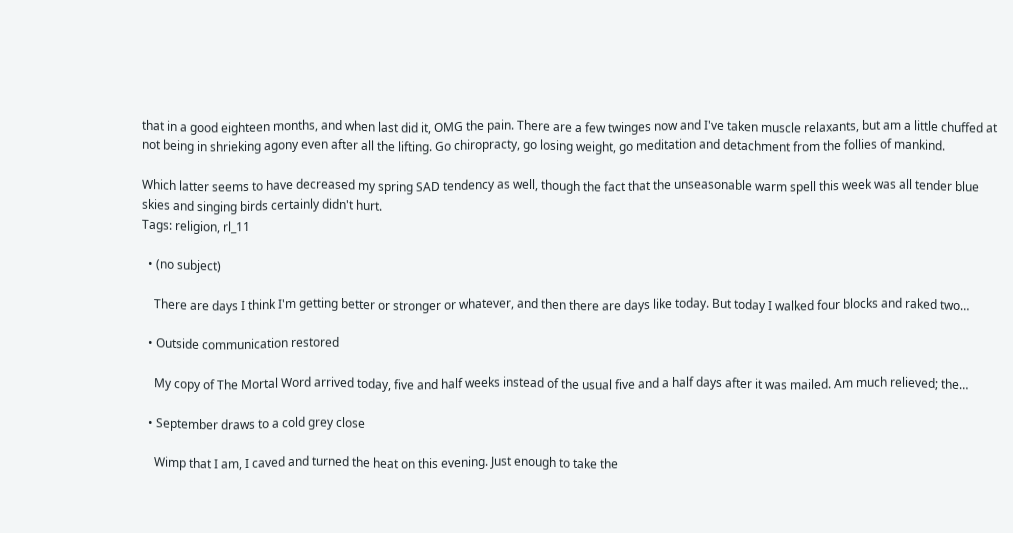that in a good eighteen months, and when last did it, OMG the pain. There are a few twinges now and I've taken muscle relaxants, but am a little chuffed at not being in shrieking agony even after all the lifting. Go chiropracty, go losing weight, go meditation and detachment from the follies of mankind.

Which latter seems to have decreased my spring SAD tendency as well, though the fact that the unseasonable warm spell this week was all tender blue skies and singing birds certainly didn't hurt.
Tags: religion, rl_11

  • (no subject)

    There are days I think I'm getting better or stronger or whatever, and then there are days like today. But today I walked four blocks and raked two…

  • Outside communication restored

    My copy of The Mortal Word arrived today, five and half weeks instead of the usual five and a half days after it was mailed. Am much relieved; the…

  • September draws to a cold grey close

    Wimp that I am, I caved and turned the heat on this evening. Just enough to take the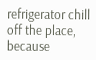refrigerator chill off the place, because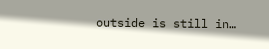outside is still in…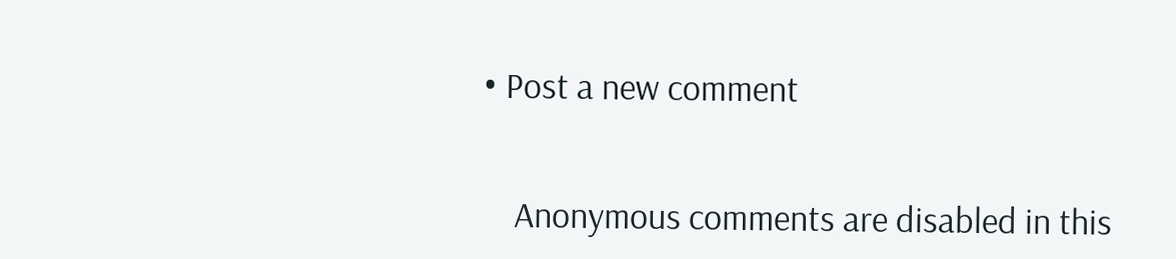• Post a new comment


    Anonymous comments are disabled in this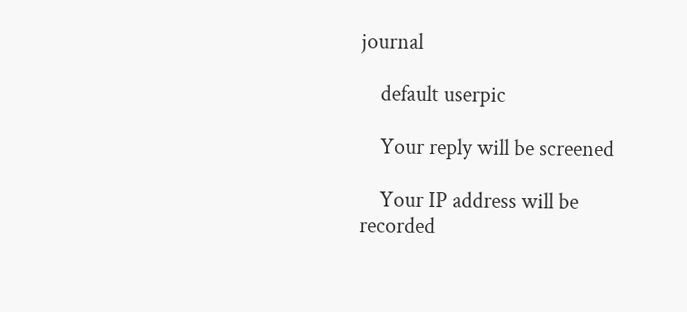journal

    default userpic

    Your reply will be screened

    Your IP address will be recorded